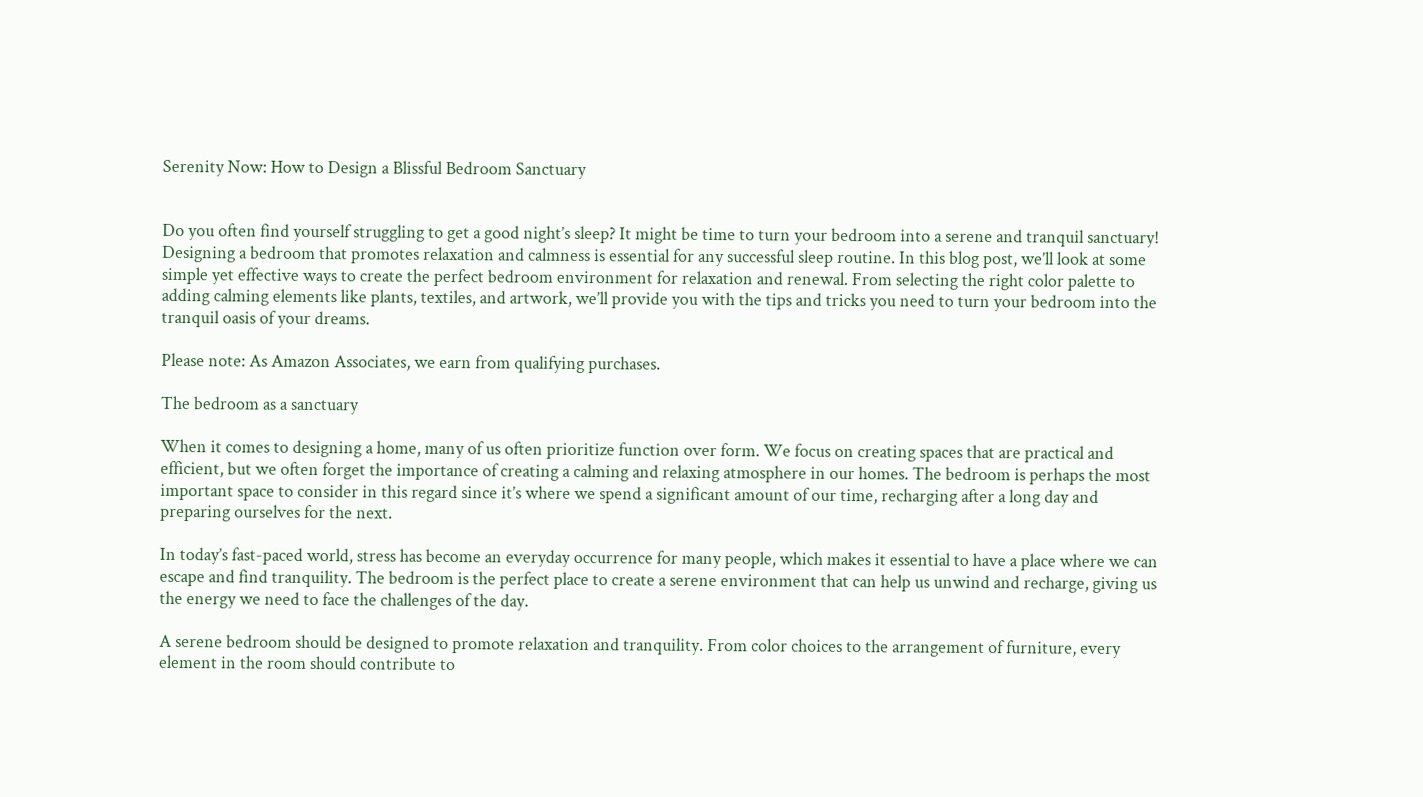Serenity Now: How to Design a Blissful Bedroom Sanctuary


Do you often find yourself struggling to get a good night’s sleep? It might be time to turn your bedroom into a serene and tranquil sanctuary! Designing a bedroom that promotes relaxation and calmness is essential for any successful sleep routine. In this blog post, we’ll look at some simple yet effective ways to create the perfect bedroom environment for relaxation and renewal. From selecting the right color palette to adding calming elements like plants, textiles, and artwork, we’ll provide you with the tips and tricks you need to turn your bedroom into the tranquil oasis of your dreams.

Please note: As Amazon Associates, we earn from qualifying purchases.

The bedroom as a sanctuary

When it comes to designing a home, many of us often prioritize function over form. We focus on creating spaces that are practical and efficient, but we often forget the importance of creating a calming and relaxing atmosphere in our homes. The bedroom is perhaps the most important space to consider in this regard since it’s where we spend a significant amount of our time, recharging after a long day and preparing ourselves for the next.

In today’s fast-paced world, stress has become an everyday occurrence for many people, which makes it essential to have a place where we can escape and find tranquility. The bedroom is the perfect place to create a serene environment that can help us unwind and recharge, giving us the energy we need to face the challenges of the day.

A serene bedroom should be designed to promote relaxation and tranquility. From color choices to the arrangement of furniture, every element in the room should contribute to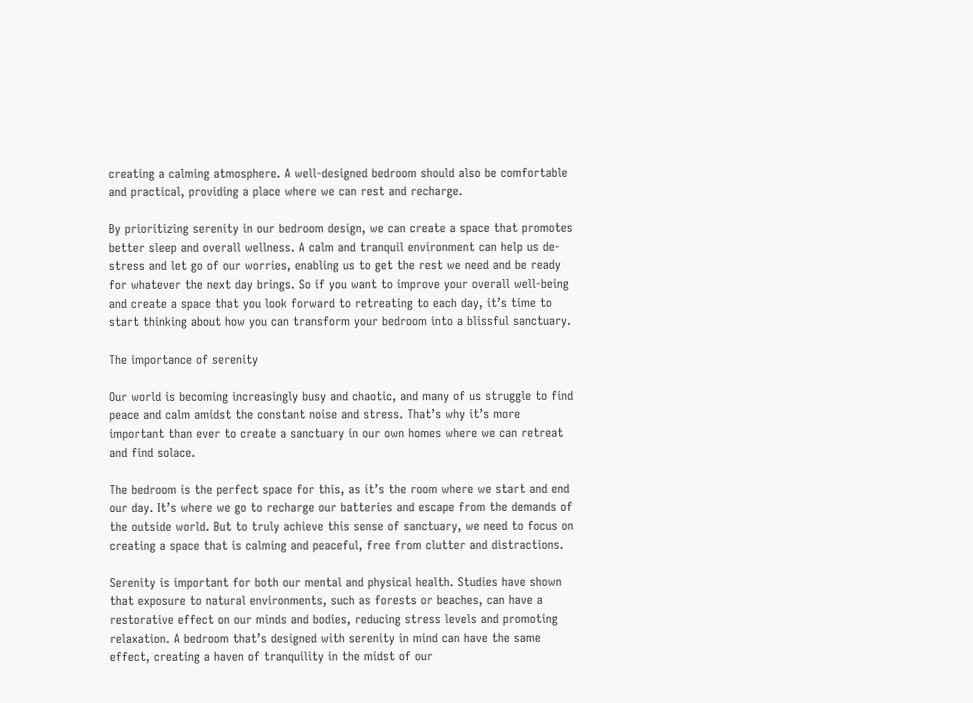creating a calming atmosphere. A well-designed bedroom should also be comfortable and practical, providing a place where we can rest and recharge.

By prioritizing serenity in our bedroom design, we can create a space that promotes better sleep and overall wellness. A calm and tranquil environment can help us de-stress and let go of our worries, enabling us to get the rest we need and be ready for whatever the next day brings. So if you want to improve your overall well-being and create a space that you look forward to retreating to each day, it’s time to start thinking about how you can transform your bedroom into a blissful sanctuary.

The importance of serenity

Our world is becoming increasingly busy and chaotic, and many of us struggle to find peace and calm amidst the constant noise and stress. That’s why it’s more important than ever to create a sanctuary in our own homes where we can retreat and find solace.

The bedroom is the perfect space for this, as it’s the room where we start and end our day. It’s where we go to recharge our batteries and escape from the demands of the outside world. But to truly achieve this sense of sanctuary, we need to focus on creating a space that is calming and peaceful, free from clutter and distractions.

Serenity is important for both our mental and physical health. Studies have shown that exposure to natural environments, such as forests or beaches, can have a restorative effect on our minds and bodies, reducing stress levels and promoting relaxation. A bedroom that’s designed with serenity in mind can have the same effect, creating a haven of tranquility in the midst of our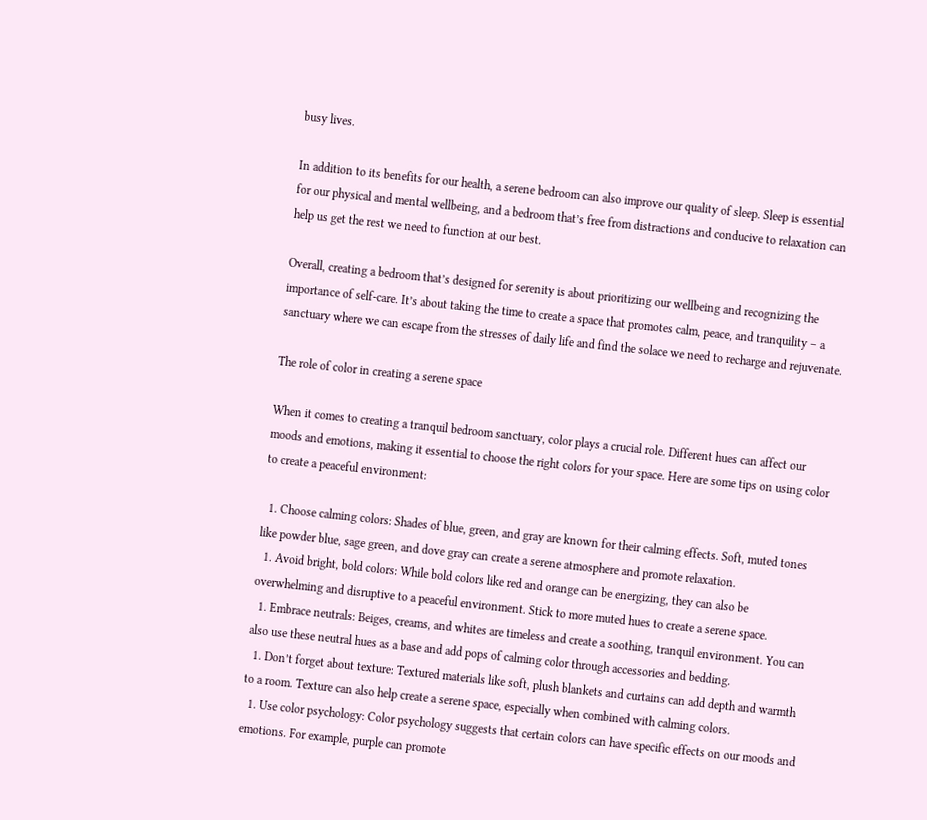busy lives.

In addition to its benefits for our health, a serene bedroom can also improve our quality of sleep. Sleep is essential for our physical and mental wellbeing, and a bedroom that’s free from distractions and conducive to relaxation can help us get the rest we need to function at our best.

Overall, creating a bedroom that’s designed for serenity is about prioritizing our wellbeing and recognizing the importance of self-care. It’s about taking the time to create a space that promotes calm, peace, and tranquility – a sanctuary where we can escape from the stresses of daily life and find the solace we need to recharge and rejuvenate.

The role of color in creating a serene space

When it comes to creating a tranquil bedroom sanctuary, color plays a crucial role. Different hues can affect our moods and emotions, making it essential to choose the right colors for your space. Here are some tips on using color to create a peaceful environment:

  1. Choose calming colors: Shades of blue, green, and gray are known for their calming effects. Soft, muted tones like powder blue, sage green, and dove gray can create a serene atmosphere and promote relaxation.
  1. Avoid bright, bold colors: While bold colors like red and orange can be energizing, they can also be overwhelming and disruptive to a peaceful environment. Stick to more muted hues to create a serene space.
  1. Embrace neutrals: Beiges, creams, and whites are timeless and create a soothing, tranquil environment. You can also use these neutral hues as a base and add pops of calming color through accessories and bedding.
  1. Don’t forget about texture: Textured materials like soft, plush blankets and curtains can add depth and warmth to a room. Texture can also help create a serene space, especially when combined with calming colors.
  1. Use color psychology: Color psychology suggests that certain colors can have specific effects on our moods and emotions. For example, purple can promote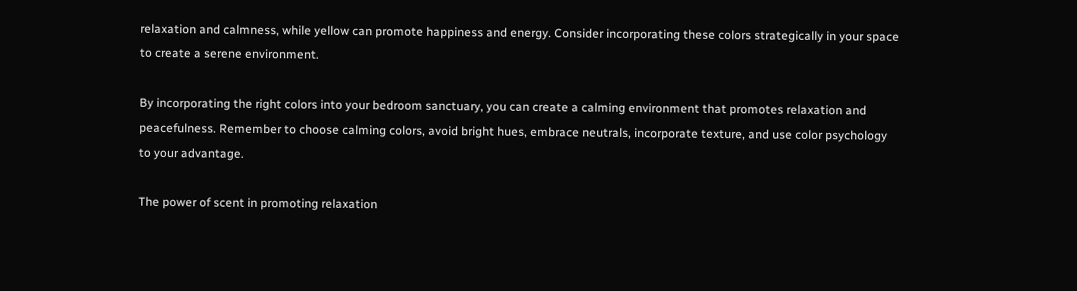relaxation and calmness, while yellow can promote happiness and energy. Consider incorporating these colors strategically in your space to create a serene environment.

By incorporating the right colors into your bedroom sanctuary, you can create a calming environment that promotes relaxation and peacefulness. Remember to choose calming colors, avoid bright hues, embrace neutrals, incorporate texture, and use color psychology to your advantage.

The power of scent in promoting relaxation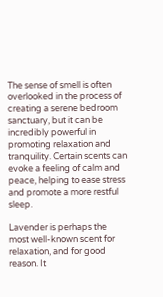The sense of smell is often overlooked in the process of creating a serene bedroom sanctuary, but it can be incredibly powerful in promoting relaxation and tranquility. Certain scents can evoke a feeling of calm and peace, helping to ease stress and promote a more restful sleep.

Lavender is perhaps the most well-known scent for relaxation, and for good reason. It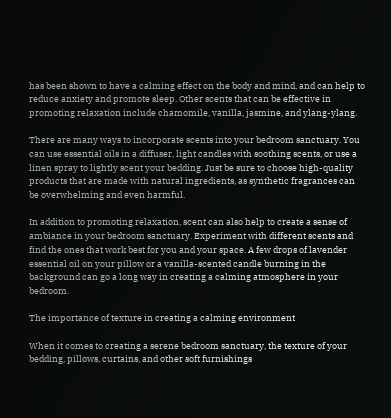has been shown to have a calming effect on the body and mind, and can help to reduce anxiety and promote sleep. Other scents that can be effective in promoting relaxation include chamomile, vanilla, jasmine, and ylang-ylang.

There are many ways to incorporate scents into your bedroom sanctuary. You can use essential oils in a diffuser, light candles with soothing scents, or use a linen spray to lightly scent your bedding. Just be sure to choose high-quality products that are made with natural ingredients, as synthetic fragrances can be overwhelming and even harmful.

In addition to promoting relaxation, scent can also help to create a sense of ambiance in your bedroom sanctuary. Experiment with different scents and find the ones that work best for you and your space. A few drops of lavender essential oil on your pillow or a vanilla-scented candle burning in the background can go a long way in creating a calming atmosphere in your bedroom.

The importance of texture in creating a calming environment

When it comes to creating a serene bedroom sanctuary, the texture of your bedding, pillows, curtains, and other soft furnishings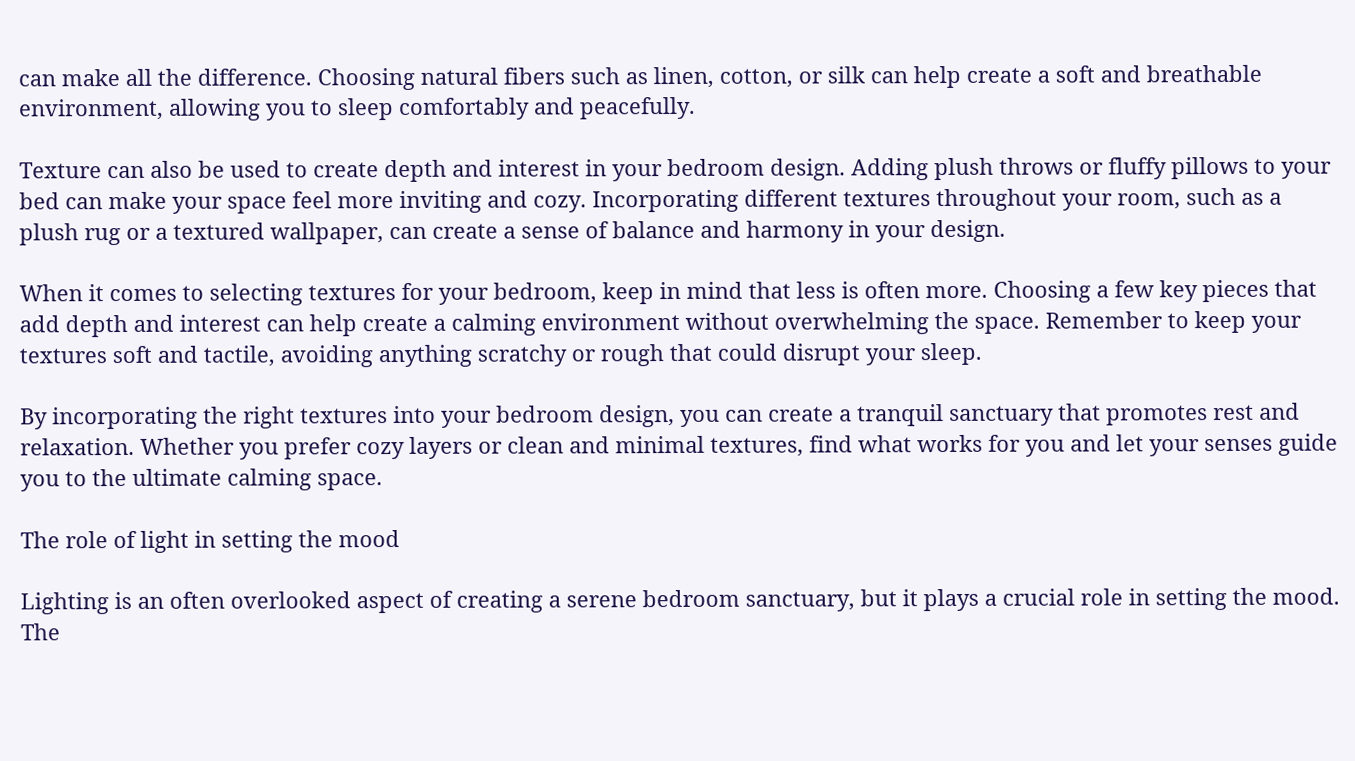can make all the difference. Choosing natural fibers such as linen, cotton, or silk can help create a soft and breathable environment, allowing you to sleep comfortably and peacefully.

Texture can also be used to create depth and interest in your bedroom design. Adding plush throws or fluffy pillows to your bed can make your space feel more inviting and cozy. Incorporating different textures throughout your room, such as a plush rug or a textured wallpaper, can create a sense of balance and harmony in your design.

When it comes to selecting textures for your bedroom, keep in mind that less is often more. Choosing a few key pieces that add depth and interest can help create a calming environment without overwhelming the space. Remember to keep your textures soft and tactile, avoiding anything scratchy or rough that could disrupt your sleep.

By incorporating the right textures into your bedroom design, you can create a tranquil sanctuary that promotes rest and relaxation. Whether you prefer cozy layers or clean and minimal textures, find what works for you and let your senses guide you to the ultimate calming space.

The role of light in setting the mood

Lighting is an often overlooked aspect of creating a serene bedroom sanctuary, but it plays a crucial role in setting the mood. The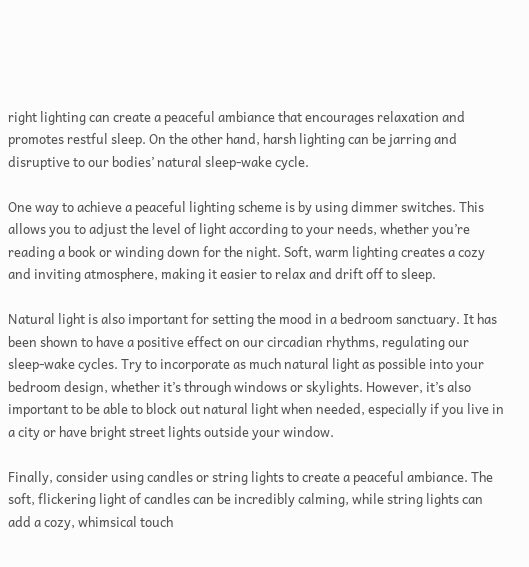right lighting can create a peaceful ambiance that encourages relaxation and promotes restful sleep. On the other hand, harsh lighting can be jarring and disruptive to our bodies’ natural sleep-wake cycle.

One way to achieve a peaceful lighting scheme is by using dimmer switches. This allows you to adjust the level of light according to your needs, whether you’re reading a book or winding down for the night. Soft, warm lighting creates a cozy and inviting atmosphere, making it easier to relax and drift off to sleep.

Natural light is also important for setting the mood in a bedroom sanctuary. It has been shown to have a positive effect on our circadian rhythms, regulating our sleep-wake cycles. Try to incorporate as much natural light as possible into your bedroom design, whether it’s through windows or skylights. However, it’s also important to be able to block out natural light when needed, especially if you live in a city or have bright street lights outside your window.

Finally, consider using candles or string lights to create a peaceful ambiance. The soft, flickering light of candles can be incredibly calming, while string lights can add a cozy, whimsical touch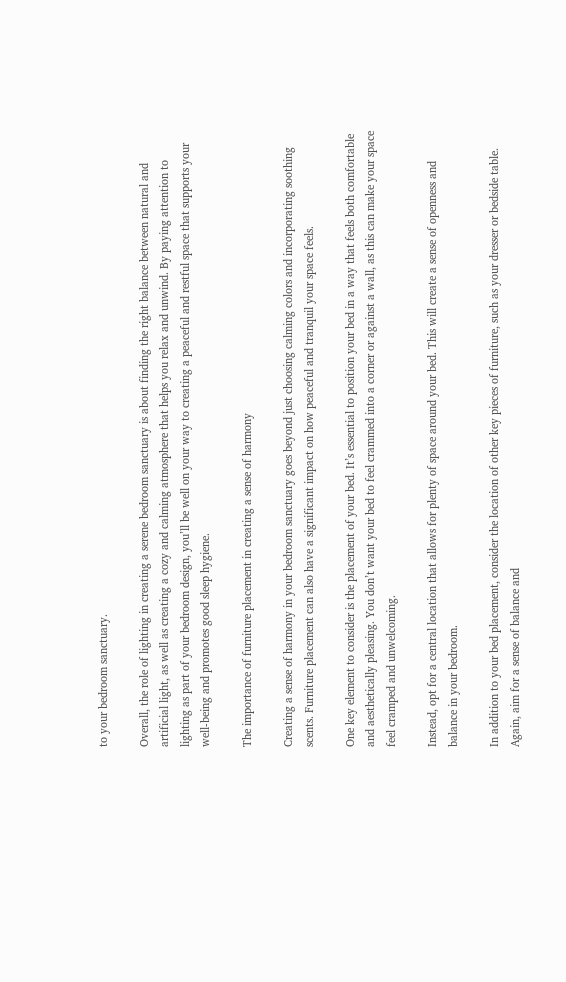to your bedroom sanctuary.

Overall, the role of lighting in creating a serene bedroom sanctuary is about finding the right balance between natural and artificial light, as well as creating a cozy and calming atmosphere that helps you relax and unwind. By paying attention to lighting as part of your bedroom design, you’ll be well on your way to creating a peaceful and restful space that supports your well-being and promotes good sleep hygiene.

The importance of furniture placement in creating a sense of harmony

Creating a sense of harmony in your bedroom sanctuary goes beyond just choosing calming colors and incorporating soothing scents. Furniture placement can also have a significant impact on how peaceful and tranquil your space feels.

One key element to consider is the placement of your bed. It’s essential to position your bed in a way that feels both comfortable and aesthetically pleasing. You don’t want your bed to feel crammed into a corner or against a wall, as this can make your space feel cramped and unwelcoming.

Instead, opt for a central location that allows for plenty of space around your bed. This will create a sense of openness and balance in your bedroom.

In addition to your bed placement, consider the location of other key pieces of furniture, such as your dresser or bedside table. Again, aim for a sense of balance and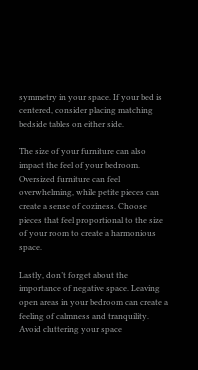symmetry in your space. If your bed is centered, consider placing matching bedside tables on either side.

The size of your furniture can also impact the feel of your bedroom. Oversized furniture can feel overwhelming, while petite pieces can create a sense of coziness. Choose pieces that feel proportional to the size of your room to create a harmonious space.

Lastly, don’t forget about the importance of negative space. Leaving open areas in your bedroom can create a feeling of calmness and tranquility. Avoid cluttering your space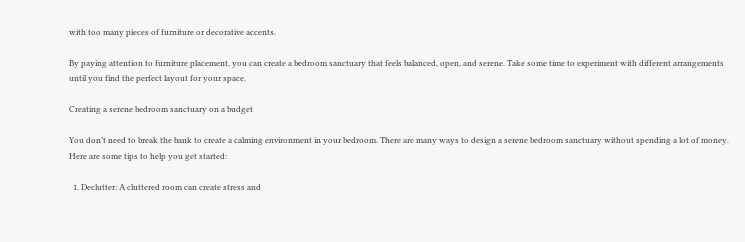with too many pieces of furniture or decorative accents.

By paying attention to furniture placement, you can create a bedroom sanctuary that feels balanced, open, and serene. Take some time to experiment with different arrangements until you find the perfect layout for your space.

Creating a serene bedroom sanctuary on a budget

You don’t need to break the bank to create a calming environment in your bedroom. There are many ways to design a serene bedroom sanctuary without spending a lot of money. Here are some tips to help you get started:

  1. Declutter: A cluttered room can create stress and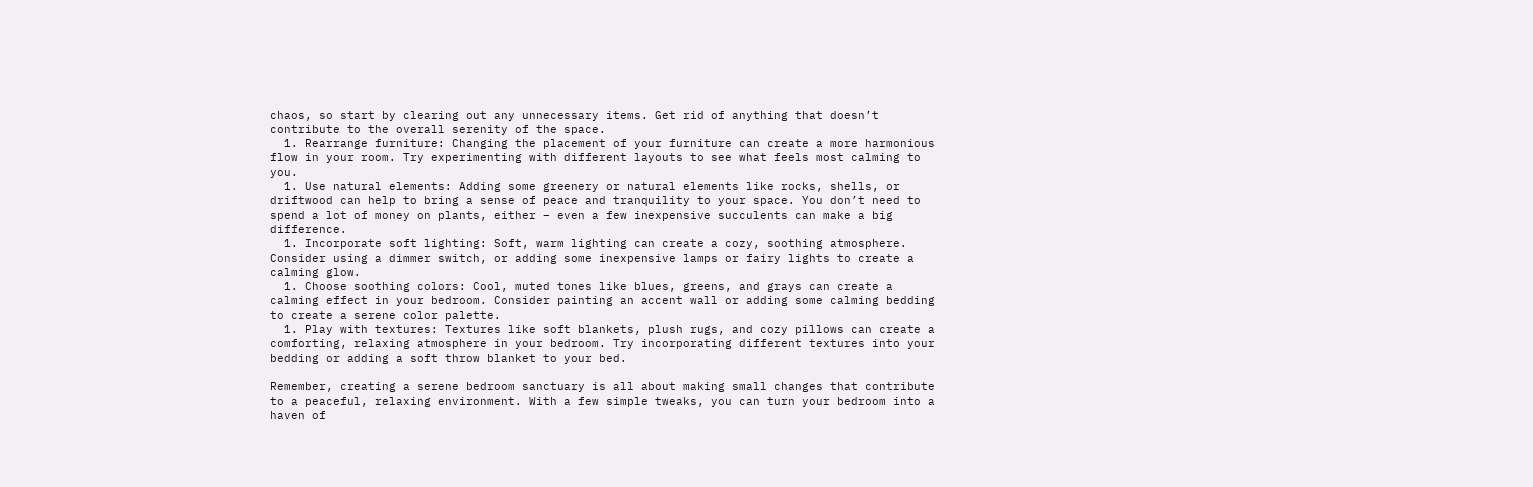chaos, so start by clearing out any unnecessary items. Get rid of anything that doesn’t contribute to the overall serenity of the space.
  1. Rearrange furniture: Changing the placement of your furniture can create a more harmonious flow in your room. Try experimenting with different layouts to see what feels most calming to you.
  1. Use natural elements: Adding some greenery or natural elements like rocks, shells, or driftwood can help to bring a sense of peace and tranquility to your space. You don’t need to spend a lot of money on plants, either – even a few inexpensive succulents can make a big difference.
  1. Incorporate soft lighting: Soft, warm lighting can create a cozy, soothing atmosphere. Consider using a dimmer switch, or adding some inexpensive lamps or fairy lights to create a calming glow.
  1. Choose soothing colors: Cool, muted tones like blues, greens, and grays can create a calming effect in your bedroom. Consider painting an accent wall or adding some calming bedding to create a serene color palette.
  1. Play with textures: Textures like soft blankets, plush rugs, and cozy pillows can create a comforting, relaxing atmosphere in your bedroom. Try incorporating different textures into your bedding or adding a soft throw blanket to your bed.

Remember, creating a serene bedroom sanctuary is all about making small changes that contribute to a peaceful, relaxing environment. With a few simple tweaks, you can turn your bedroom into a haven of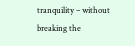tranquility – without breaking the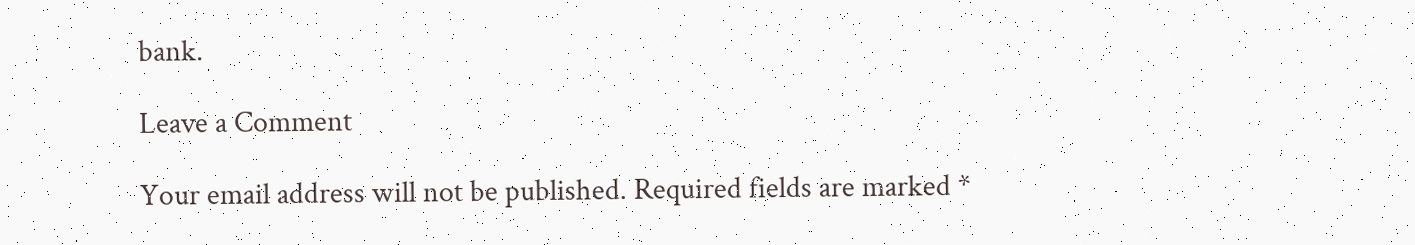bank.

Leave a Comment

Your email address will not be published. Required fields are marked *